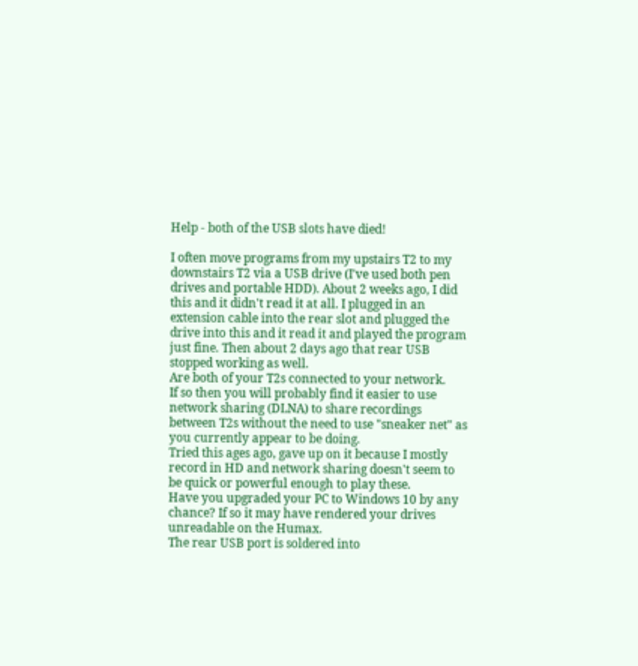Help - both of the USB slots have died!

I often move programs from my upstairs T2 to my downstairs T2 via a USB drive (I've used both pen drives and portable HDD). About 2 weeks ago, I did this and it didn't read it at all. I plugged in an extension cable into the rear slot and plugged the drive into this and it read it and played the program just fine. Then about 2 days ago that rear USB stopped working as well.
Are both of your T2s connected to your network.
If so then you will probably find it easier to use network sharing (DLNA) to share recordings between T2s without the need to use "sneaker net" as you currently appear to be doing.
Tried this ages ago, gave up on it because I mostly record in HD and network sharing doesn't seem to be quick or powerful enough to play these.
Have you upgraded your PC to Windows 10 by any chance? If so it may have rendered your drives unreadable on the Humax.
The rear USB port is soldered into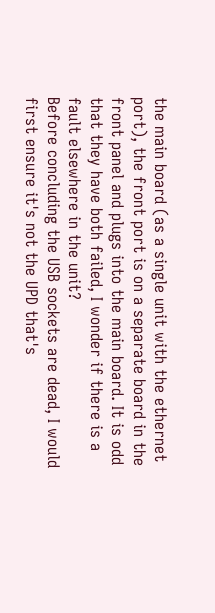the main board (as a single unit with the ethernet port), the front port is on a separate board in the front panel and plugs into the main board. It is odd that they have both failed, I wonder if there is a fault elsewhere in the unit?
Before concluding the USB sockets are dead, I would first ensure it's not the UPD that's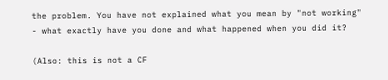the problem. You have not explained what you mean by "not working" - what exactly have you done and what happened when you did it?

(Also: this is not a CF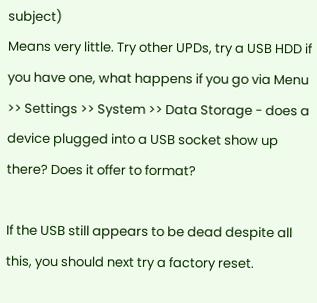subject)
Means very little. Try other UPDs, try a USB HDD if you have one, what happens if you go via Menu >> Settings >> System >> Data Storage - does a device plugged into a USB socket show up there? Does it offer to format?

If the USB still appears to be dead despite all this, you should next try a factory reset.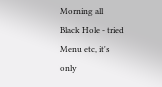Morning all
Black Hole - tried Menu etc, it's only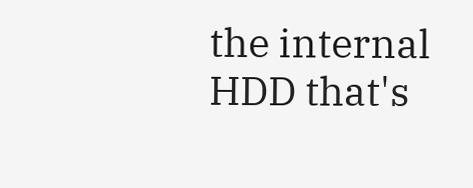the internal HDD that's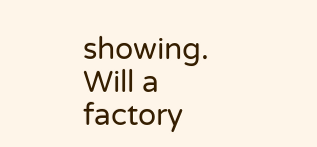showing.
Will a factory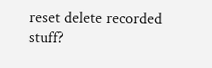reset delete recorded stuff?